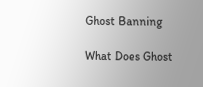Ghost Banning

What Does Ghost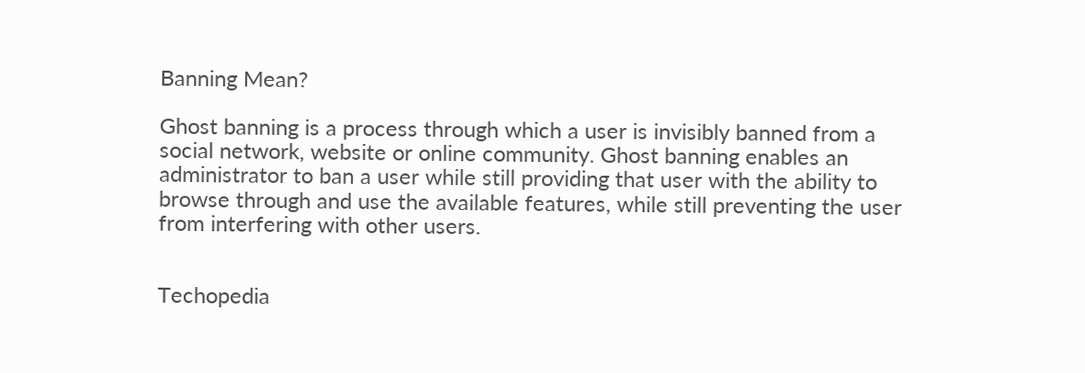Banning Mean?

Ghost banning is a process through which a user is invisibly banned from a social network, website or online community. Ghost banning enables an administrator to ban a user while still providing that user with the ability to browse through and use the available features, while still preventing the user from interfering with other users.


Techopedia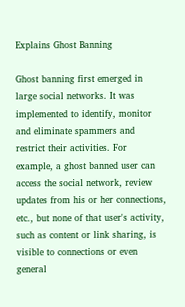Explains Ghost Banning

Ghost banning first emerged in large social networks. It was implemented to identify, monitor and eliminate spammers and restrict their activities. For example, a ghost banned user can access the social network, review updates from his or her connections, etc., but none of that user's activity, such as content or link sharing, is visible to connections or even general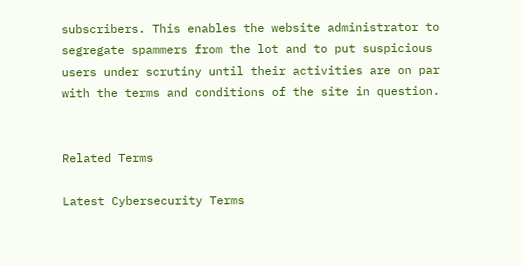subscribers. This enables the website administrator to segregate spammers from the lot and to put suspicious users under scrutiny until their activities are on par with the terms and conditions of the site in question.


Related Terms

Latest Cybersecurity Terms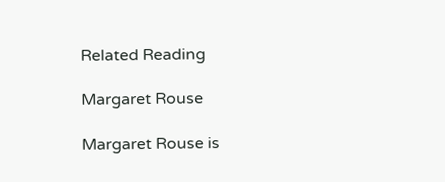Related Reading

Margaret Rouse

Margaret Rouse is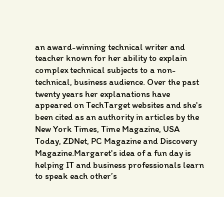an award-winning technical writer and teacher known for her ability to explain complex technical subjects to a non-technical, business audience. Over the past twenty years her explanations have appeared on TechTarget websites and she's been cited as an authority in articles by the New York Times, Time Magazine, USA Today, ZDNet, PC Magazine and Discovery Magazine.Margaret's idea of a fun day is helping IT and business professionals learn to speak each other’s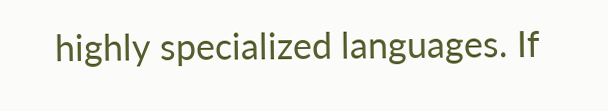highly specialized languages. If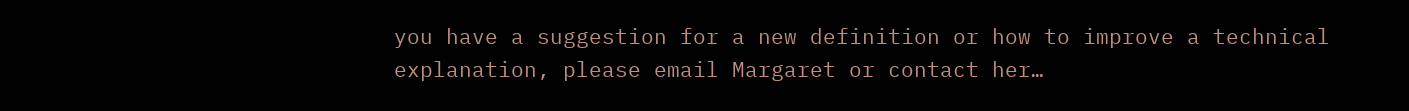you have a suggestion for a new definition or how to improve a technical explanation, please email Margaret or contact her…